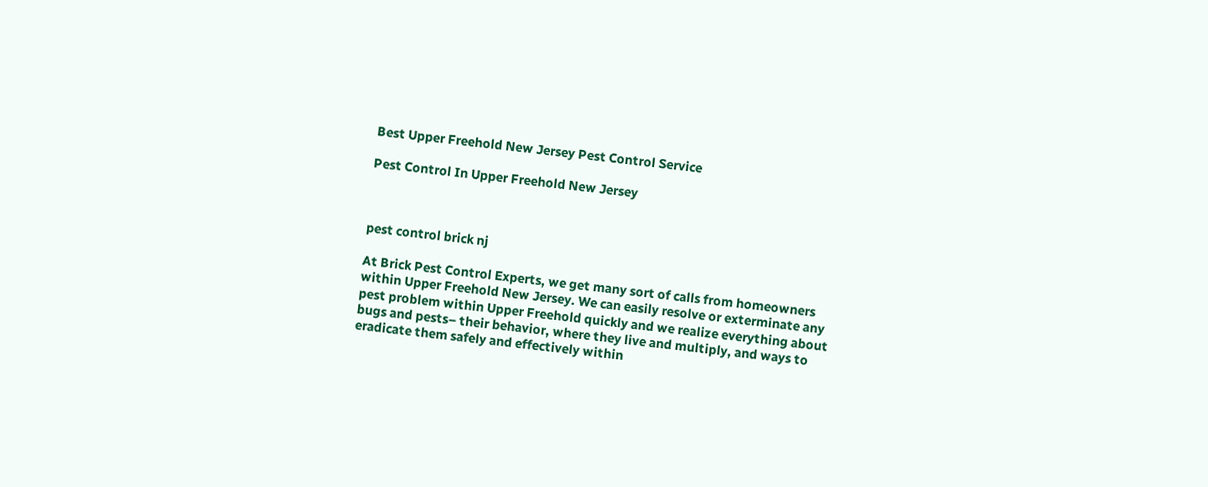Best Upper Freehold New Jersey Pest Control Service

Pest Control In Upper Freehold New Jersey



pest control brick nj

At Brick Pest Control Experts, we get many sort of calls from homeowners within Upper Freehold New Jersey. We can easily resolve or exterminate any pest problem within Upper Freehold quickly and we realize everything about bugs and pests– their behavior, where they live and multiply, and ways to eradicate them safely and effectively within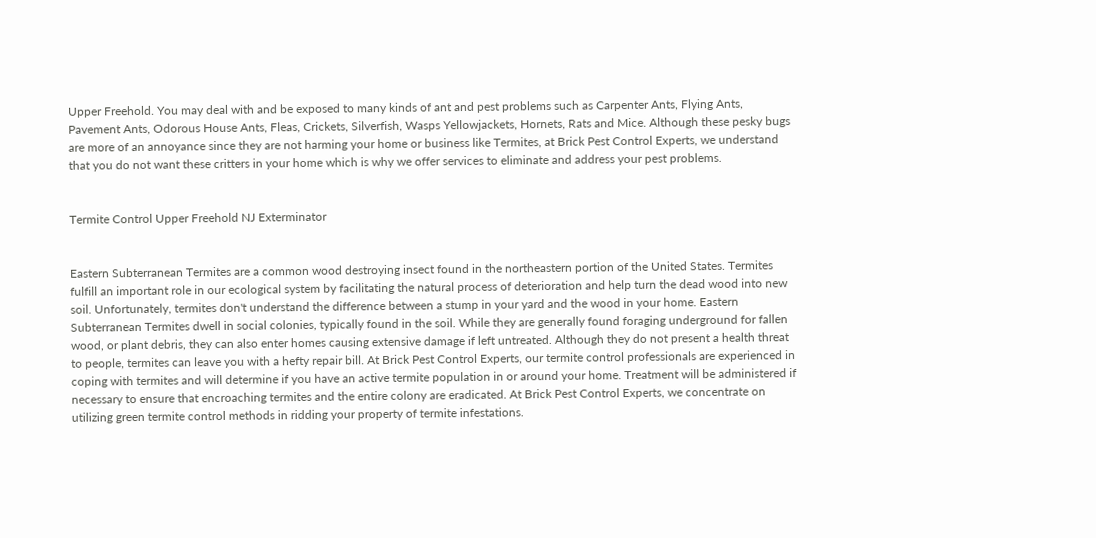Upper Freehold. You may deal with and be exposed to many kinds of ant and pest problems such as Carpenter Ants, Flying Ants, Pavement Ants, Odorous House Ants, Fleas, Crickets, Silverfish, Wasps Yellowjackets, Hornets, Rats and Mice. Although these pesky bugs are more of an annoyance since they are not harming your home or business like Termites, at Brick Pest Control Experts, we understand that you do not want these critters in your home which is why we offer services to eliminate and address your pest problems.


Termite Control Upper Freehold NJ Exterminator


Eastern Subterranean Termites are a common wood destroying insect found in the northeastern portion of the United States. Termites fulfill an important role in our ecological system by facilitating the natural process of deterioration and help turn the dead wood into new soil. Unfortunately, termites don't understand the difference between a stump in your yard and the wood in your home. Eastern Subterranean Termites dwell in social colonies, typically found in the soil. While they are generally found foraging underground for fallen wood, or plant debris, they can also enter homes causing extensive damage if left untreated. Although they do not present a health threat to people, termites can leave you with a hefty repair bill. At Brick Pest Control Experts, our termite control professionals are experienced in coping with termites and will determine if you have an active termite population in or around your home. Treatment will be administered if necessary to ensure that encroaching termites and the entire colony are eradicated. At Brick Pest Control Experts, we concentrate on utilizing green termite control methods in ridding your property of termite infestations.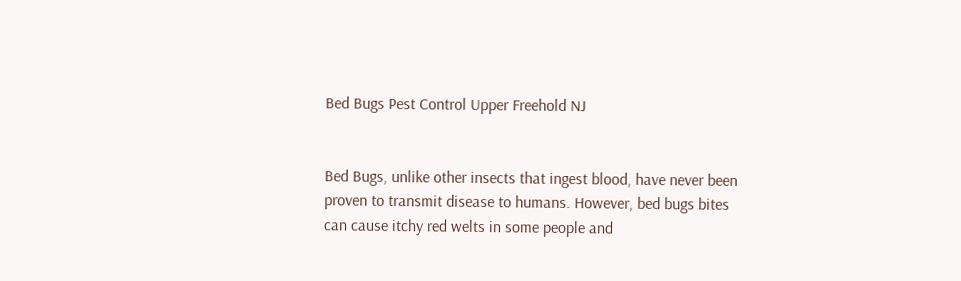Bed Bugs Pest Control Upper Freehold NJ


Bed Bugs, unlike other insects that ingest blood, have never been proven to transmit disease to humans. However, bed bugs bites can cause itchy red welts in some people and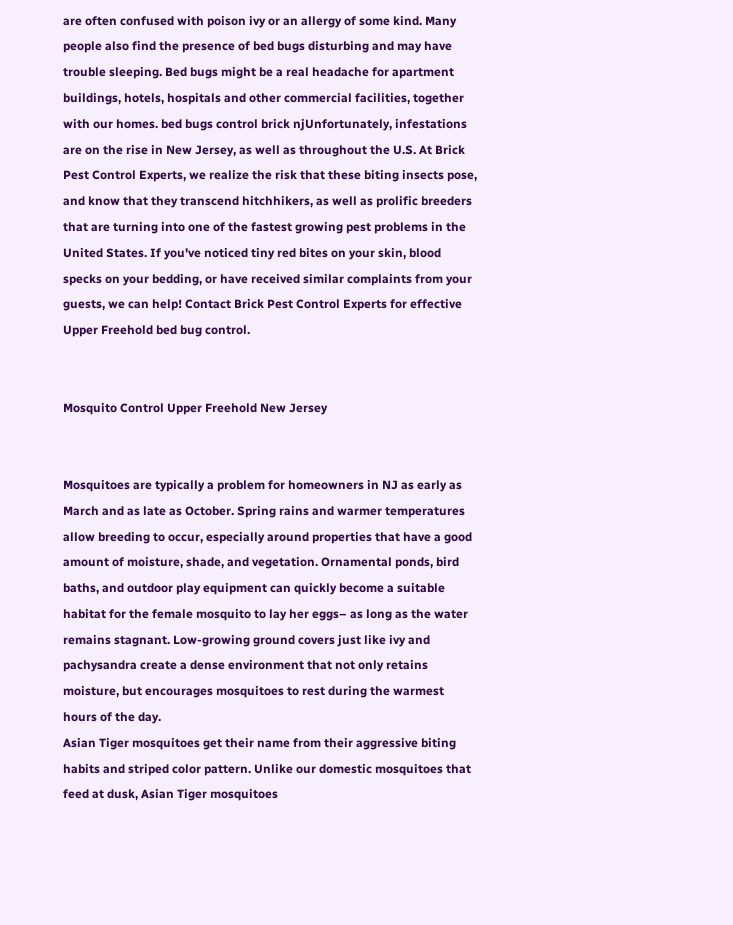are often confused with poison ivy or an allergy of some kind. Many people also find the presence of bed bugs disturbing and may have trouble sleeping. Bed bugs might be a real headache for apartment buildings, hotels, hospitals and other commercial facilities, together with our homes. bed bugs control brick njUnfortunately, infestations are on the rise in New Jersey, as well as throughout the U.S. At Brick Pest Control Experts, we realize the risk that these biting insects pose, and know that they transcend hitchhikers, as well as prolific breeders that are turning into one of the fastest growing pest problems in the United States. If you've noticed tiny red bites on your skin, blood specks on your bedding, or have received similar complaints from your guests, we can help! Contact Brick Pest Control Experts for effective Upper Freehold bed bug control.


Mosquito Control Upper Freehold New Jersey


Mosquitoes are typically a problem for homeowners in NJ as early as March and as late as October. Spring rains and warmer temperatures allow breeding to occur, especially around properties that have a good amount of moisture, shade, and vegetation. Ornamental ponds, bird baths, and outdoor play equipment can quickly become a suitable habitat for the female mosquito to lay her eggs– as long as the water remains stagnant. Low-growing ground covers just like ivy and pachysandra create a dense environment that not only retains moisture, but encourages mosquitoes to rest during the warmest hours of the day.
Asian Tiger mosquitoes get their name from their aggressive biting habits and striped color pattern. Unlike our domestic mosquitoes that feed at dusk, Asian Tiger mosquitoes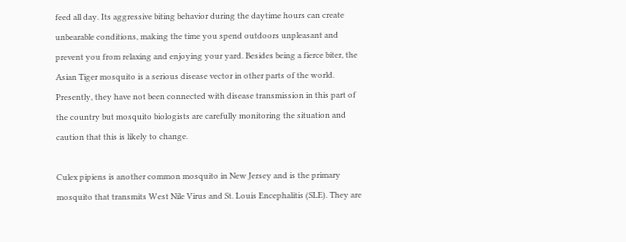feed all day. Its aggressive biting behavior during the daytime hours can create unbearable conditions, making the time you spend outdoors unpleasant and prevent you from relaxing and enjoying your yard. Besides being a fierce biter, the Asian Tiger mosquito is a serious disease vector in other parts of the world. Presently, they have not been connected with disease transmission in this part of the country but mosquito biologists are carefully monitoring the situation and caution that this is likely to change.

Culex pipiens is another common mosquito in New Jersey and is the primary mosquito that transmits West Nile Virus and St. Louis Encephalitis (SLE). They are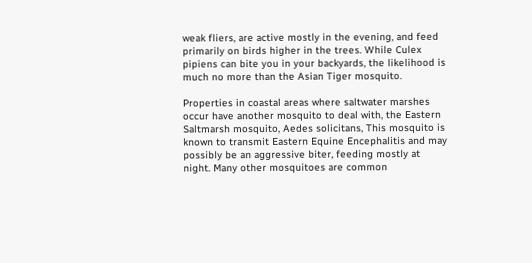weak fliers, are active mostly in the evening, and feed primarily on birds higher in the trees. While Culex pipiens can bite you in your backyards, the likelihood is much no more than the Asian Tiger mosquito.

Properties in coastal areas where saltwater marshes occur have another mosquito to deal with, the Eastern Saltmarsh mosquito, Aedes solicitans, This mosquito is known to transmit Eastern Equine Encephalitis and may possibly be an aggressive biter, feeding mostly at night. Many other mosquitoes are common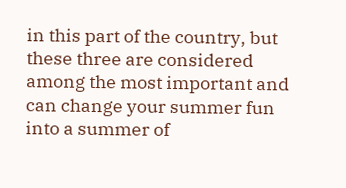in this part of the country, but these three are considered among the most important and can change your summer fun into a summer of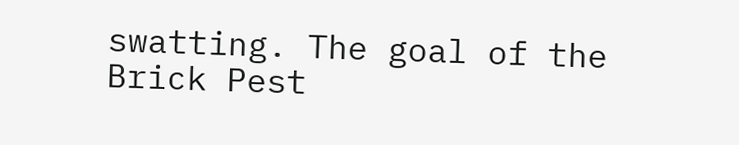swatting. The goal of the Brick Pest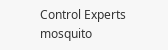Control Experts mosquito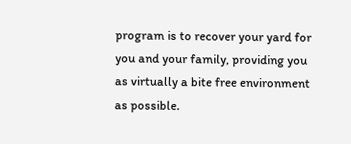program is to recover your yard for you and your family, providing you as virtually a bite free environment as possible.